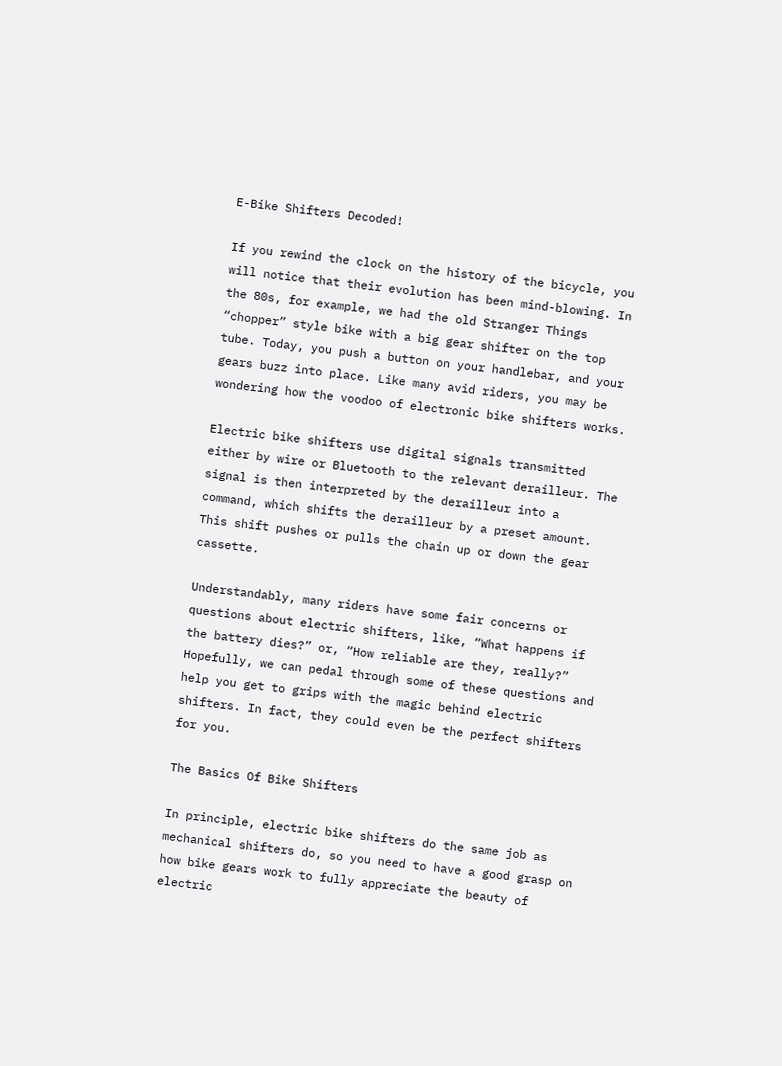E-Bike Shifters Decoded!

If you rewind the clock on the history of the bicycle, you will notice that their evolution has been mind-blowing. In the 80s, for example, we had the old Stranger Things “chopper” style bike with a big gear shifter on the top tube. Today, you push a button on your handlebar, and your gears buzz into place. Like many avid riders, you may be wondering how the voodoo of electronic bike shifters works.

Electric bike shifters use digital signals transmitted either by wire or Bluetooth to the relevant derailleur. The signal is then interpreted by the derailleur into a command, which shifts the derailleur by a preset amount. This shift pushes or pulls the chain up or down the gear cassette.

Understandably, many riders have some fair concerns or questions about electric shifters, like, “What happens if the battery dies?” or, “How reliable are they, really?” Hopefully, we can pedal through some of these questions and help you get to grips with the magic behind electric shifters. In fact, they could even be the perfect shifters for you.

The Basics Of Bike Shifters

In principle, electric bike shifters do the same job as mechanical shifters do, so you need to have a good grasp on how bike gears work to fully appreciate the beauty of electric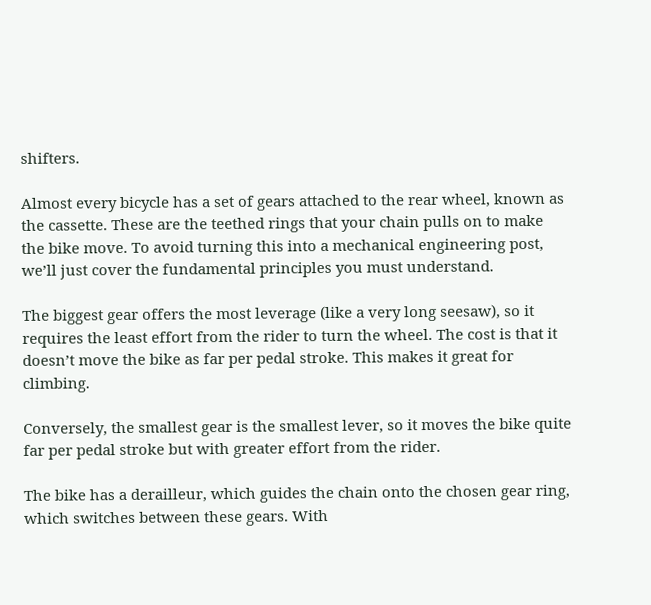shifters.

Almost every bicycle has a set of gears attached to the rear wheel, known as the cassette. These are the teethed rings that your chain pulls on to make the bike move. To avoid turning this into a mechanical engineering post, we’ll just cover the fundamental principles you must understand.

The biggest gear offers the most leverage (like a very long seesaw), so it requires the least effort from the rider to turn the wheel. The cost is that it doesn’t move the bike as far per pedal stroke. This makes it great for climbing.

Conversely, the smallest gear is the smallest lever, so it moves the bike quite far per pedal stroke but with greater effort from the rider.

The bike has a derailleur, which guides the chain onto the chosen gear ring, which switches between these gears. With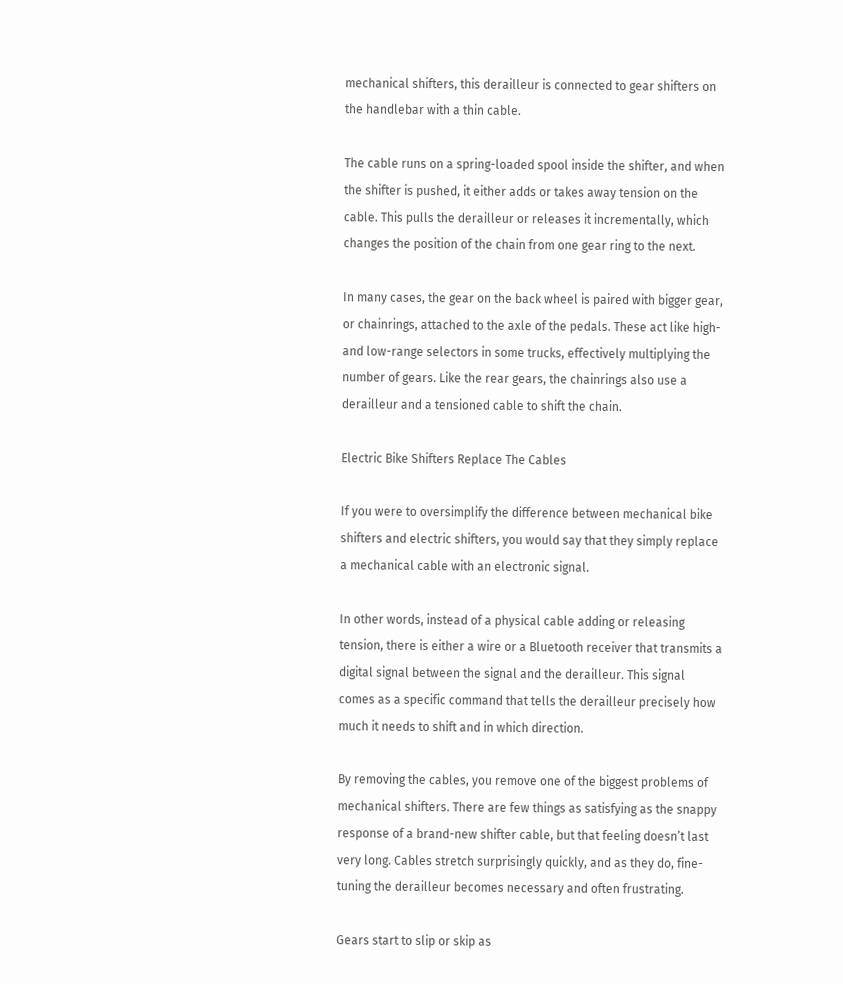mechanical shifters, this derailleur is connected to gear shifters on the handlebar with a thin cable.

The cable runs on a spring-loaded spool inside the shifter, and when the shifter is pushed, it either adds or takes away tension on the cable. This pulls the derailleur or releases it incrementally, which changes the position of the chain from one gear ring to the next.

In many cases, the gear on the back wheel is paired with bigger gear, or chainrings, attached to the axle of the pedals. These act like high- and low-range selectors in some trucks, effectively multiplying the number of gears. Like the rear gears, the chainrings also use a derailleur and a tensioned cable to shift the chain.

Electric Bike Shifters Replace The Cables

If you were to oversimplify the difference between mechanical bike shifters and electric shifters, you would say that they simply replace a mechanical cable with an electronic signal.

In other words, instead of a physical cable adding or releasing tension, there is either a wire or a Bluetooth receiver that transmits a digital signal between the signal and the derailleur. This signal comes as a specific command that tells the derailleur precisely how much it needs to shift and in which direction.

By removing the cables, you remove one of the biggest problems of mechanical shifters. There are few things as satisfying as the snappy response of a brand-new shifter cable, but that feeling doesn’t last very long. Cables stretch surprisingly quickly, and as they do, fine-tuning the derailleur becomes necessary and often frustrating.

Gears start to slip or skip as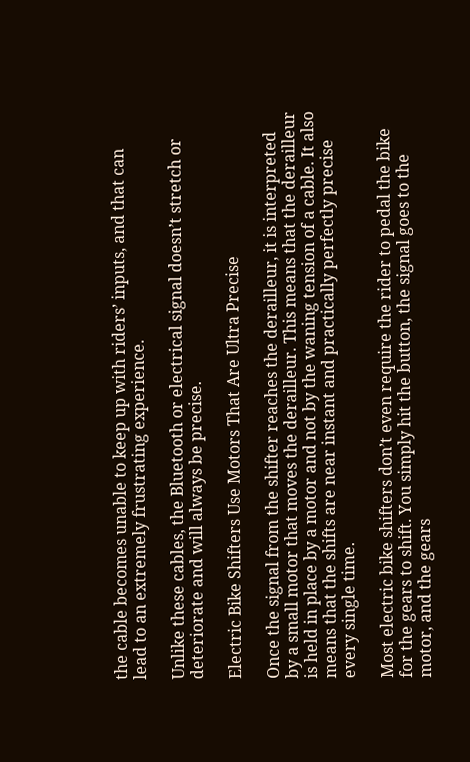the cable becomes unable to keep up with riders’ inputs, and that can lead to an extremely frustrating experience.

Unlike these cables, the Bluetooth or electrical signal doesn’t stretch or deteriorate and will always be precise.

Electric Bike Shifters Use Motors That Are Ultra Precise

Once the signal from the shifter reaches the derailleur, it is interpreted by a small motor that moves the derailleur. This means that the derailleur is held in place by a motor and not by the waning tension of a cable. It also means that the shifts are near instant and practically perfectly precise every single time.

Most electric bike shifters don’t even require the rider to pedal the bike for the gears to shift. You simply hit the button, the signal goes to the motor, and the gears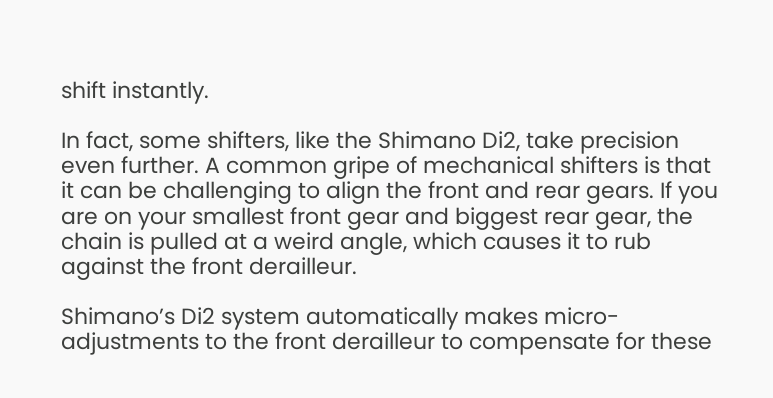shift instantly.

In fact, some shifters, like the Shimano Di2, take precision even further. A common gripe of mechanical shifters is that it can be challenging to align the front and rear gears. If you are on your smallest front gear and biggest rear gear, the chain is pulled at a weird angle, which causes it to rub against the front derailleur.

Shimano’s Di2 system automatically makes micro-adjustments to the front derailleur to compensate for these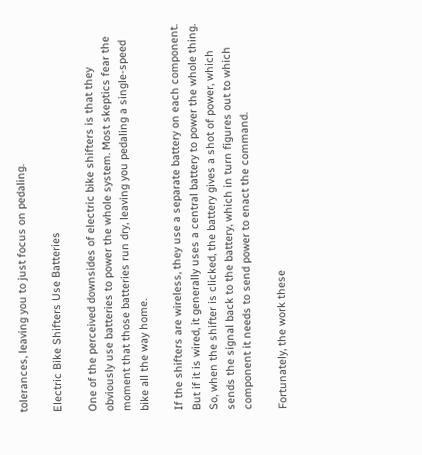tolerances, leaving you to just focus on pedaling.

Electric Bike Shifters Use Batteries

One of the perceived downsides of electric bike shifters is that they obviously use batteries to power the whole system. Most skeptics fear the moment that those batteries run dry, leaving you pedaling a single-speed bike all the way home.

If the shifters are wireless, they use a separate battery on each component. But if it is wired, it generally uses a central battery to power the whole thing. So, when the shifter is clicked, the battery gives a shot of power, which sends the signal back to the battery, which in turn figures out to which component it needs to send power to enact the command.

Fortunately, the work these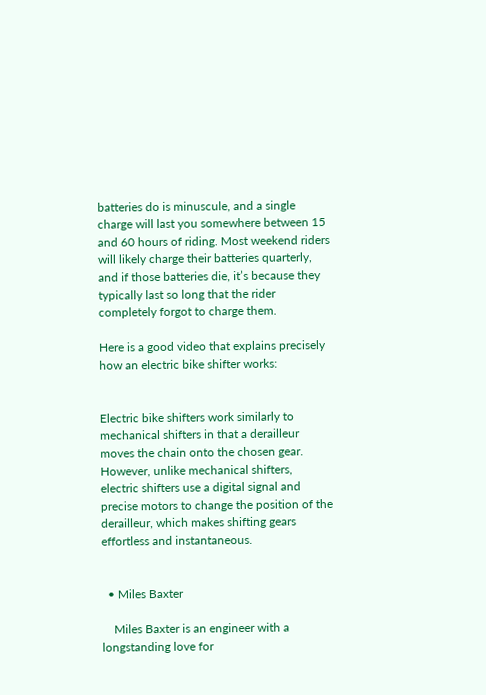batteries do is minuscule, and a single charge will last you somewhere between 15 and 60 hours of riding. Most weekend riders will likely charge their batteries quarterly, and if those batteries die, it’s because they typically last so long that the rider completely forgot to charge them.

Here is a good video that explains precisely how an electric bike shifter works:


Electric bike shifters work similarly to mechanical shifters in that a derailleur moves the chain onto the chosen gear. However, unlike mechanical shifters, electric shifters use a digital signal and precise motors to change the position of the derailleur, which makes shifting gears effortless and instantaneous.


  • Miles Baxter

    Miles Baxter is an engineer with a longstanding love for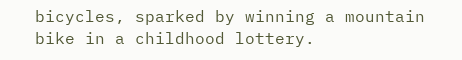bicycles, sparked by winning a mountain bike in a childhood lottery.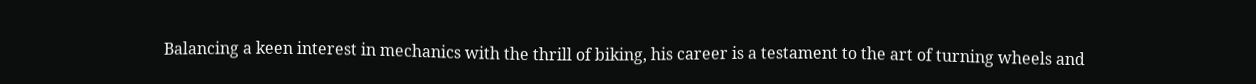Balancing a keen interest in mechanics with the thrill of biking, his career is a testament to the art of turning wheels and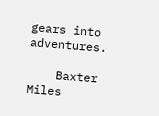gears into adventures.

    Baxter Miles